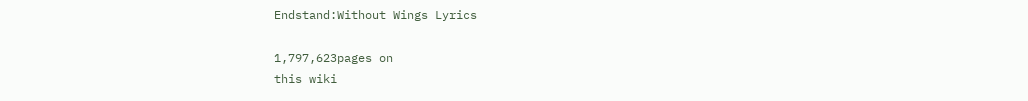Endstand:Without Wings Lyrics

1,797,623pages on
this wiki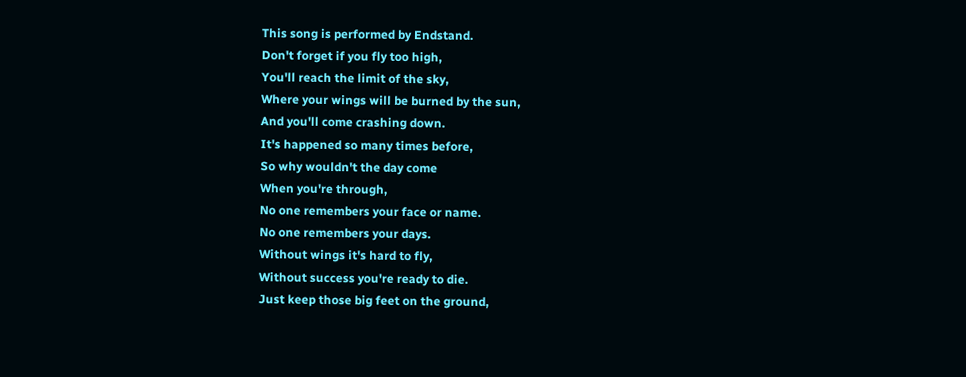This song is performed by Endstand.
Don't forget if you fly too high,
You'll reach the limit of the sky,
Where your wings will be burned by the sun,
And you'll come crashing down.
It's happened so many times before,
So why wouldn't the day come
When you're through,
No one remembers your face or name.
No one remembers your days.
Without wings it's hard to fly,
Without success you're ready to die.
Just keep those big feet on the ground,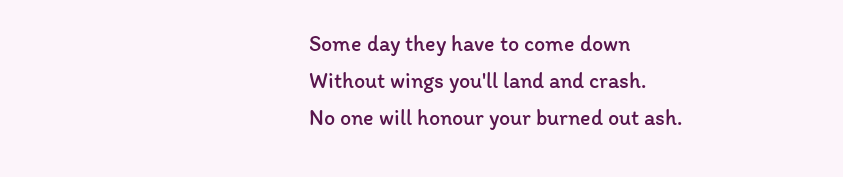Some day they have to come down
Without wings you'll land and crash.
No one will honour your burned out ash.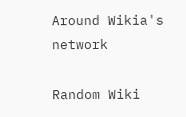Around Wikia's network

Random Wiki